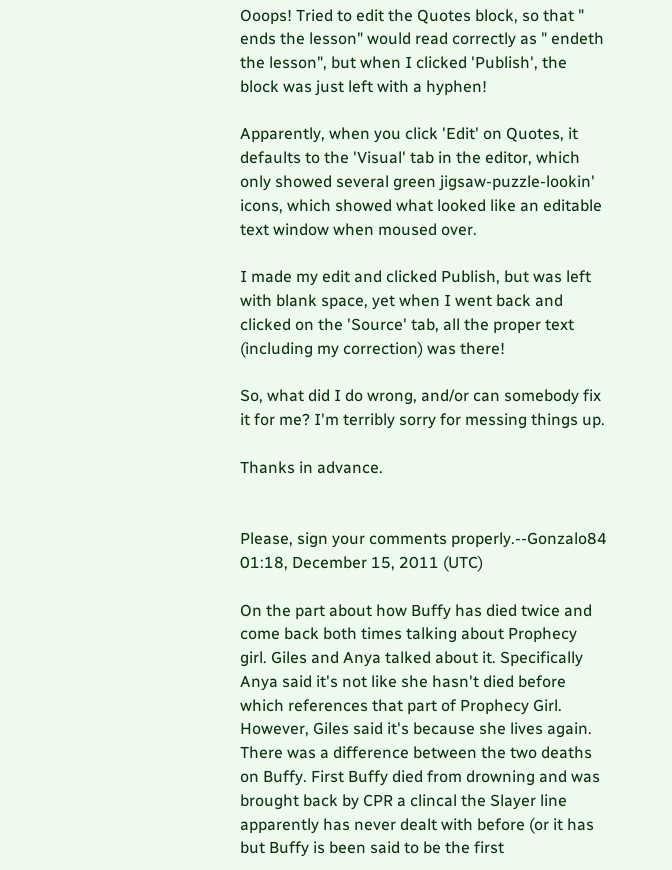Ooops! Tried to edit the Quotes block, so that " ends the lesson" would read correctly as " endeth the lesson", but when I clicked 'Publish', the block was just left with a hyphen!

Apparently, when you click 'Edit' on Quotes, it defaults to the 'Visual' tab in the editor, which only showed several green jigsaw-puzzle-lookin' icons, which showed what looked like an editable text window when moused over.

I made my edit and clicked Publish, but was left with blank space, yet when I went back and clicked on the 'Source' tab, all the proper text (including my correction) was there!

So, what did I do wrong, and/or can somebody fix it for me? I'm terribly sorry for messing things up.

Thanks in advance.


Please, sign your comments properly.--Gonzalo84 01:18, December 15, 2011 (UTC)

On the part about how Buffy has died twice and come back both times talking about Prophecy girl. Giles and Anya talked about it. Specifically Anya said it's not like she hasn't died before which references that part of Prophecy Girl. However, Giles said it's because she lives again. There was a difference between the two deaths on Buffy. First Buffy died from drowning and was brought back by CPR a clincal the Slayer line apparently has never dealt with before (or it has but Buffy is been said to be the first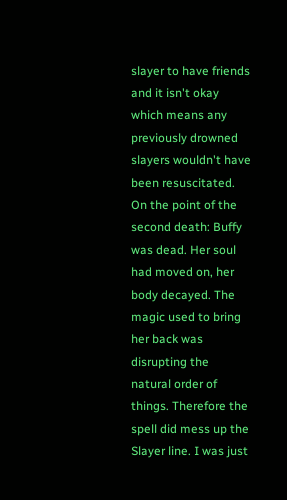slayer to have friends and it isn't okay which means any previously drowned slayers wouldn't have been resuscitated. On the point of the second death: Buffy was dead. Her soul had moved on, her body decayed. The magic used to bring her back was disrupting the natural order of things. Therefore the spell did mess up the Slayer line. I was just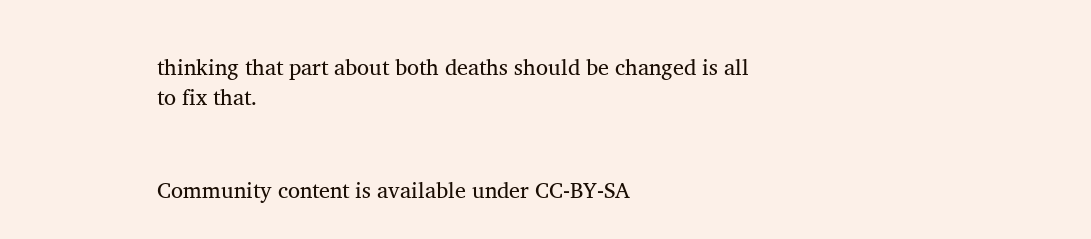thinking that part about both deaths should be changed is all to fix that.


Community content is available under CC-BY-SA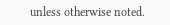unless otherwise noted.